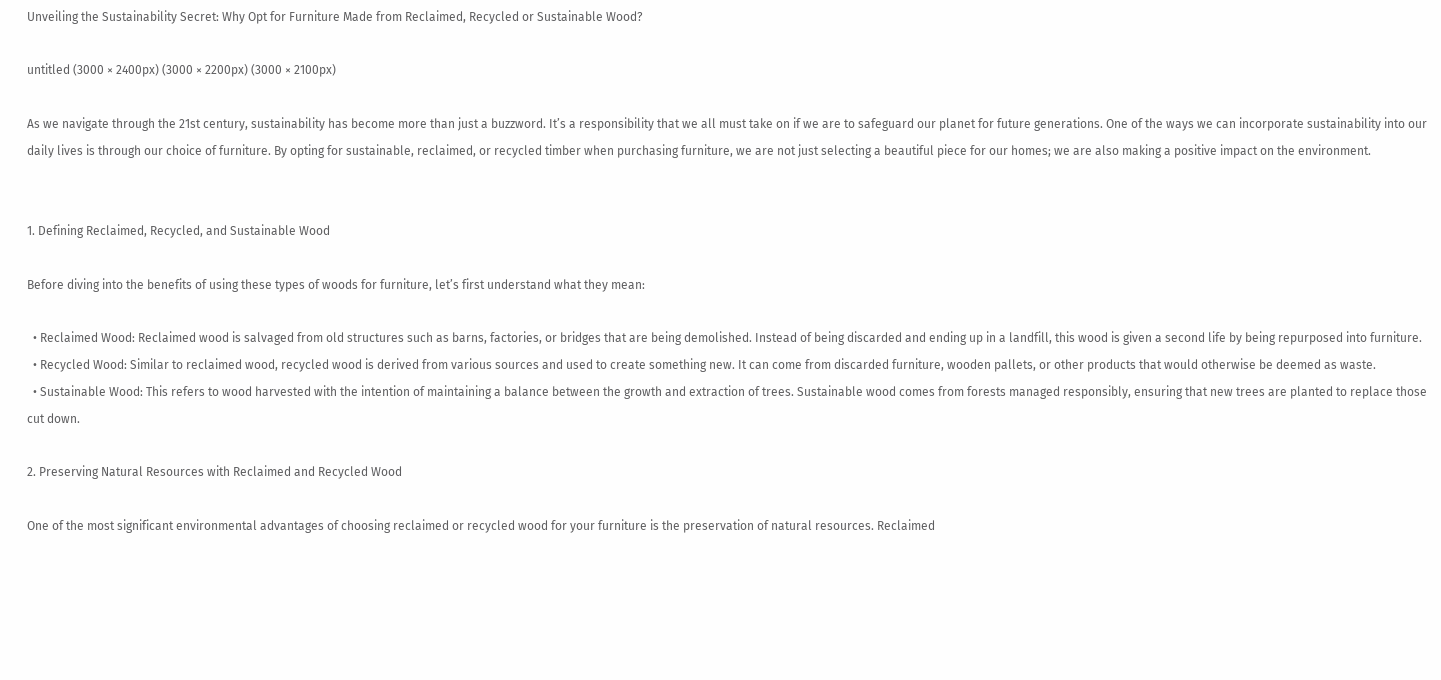Unveiling the Sustainability Secret: Why Opt for Furniture Made from Reclaimed, Recycled or Sustainable Wood?

untitled (3000 × 2400px) (3000 × 2200px) (3000 × 2100px)

As we navigate through the 21st century, sustainability has become more than just a buzzword. It’s a responsibility that we all must take on if we are to safeguard our planet for future generations. One of the ways we can incorporate sustainability into our daily lives is through our choice of furniture. By opting for sustainable, reclaimed, or recycled timber when purchasing furniture, we are not just selecting a beautiful piece for our homes; we are also making a positive impact on the environment.


1. Defining Reclaimed, Recycled, and Sustainable Wood

Before diving into the benefits of using these types of woods for furniture, let’s first understand what they mean:

  • Reclaimed Wood: Reclaimed wood is salvaged from old structures such as barns, factories, or bridges that are being demolished. Instead of being discarded and ending up in a landfill, this wood is given a second life by being repurposed into furniture.
  • Recycled Wood: Similar to reclaimed wood, recycled wood is derived from various sources and used to create something new. It can come from discarded furniture, wooden pallets, or other products that would otherwise be deemed as waste.
  • Sustainable Wood: This refers to wood harvested with the intention of maintaining a balance between the growth and extraction of trees. Sustainable wood comes from forests managed responsibly, ensuring that new trees are planted to replace those cut down.

2. Preserving Natural Resources with Reclaimed and Recycled Wood

One of the most significant environmental advantages of choosing reclaimed or recycled wood for your furniture is the preservation of natural resources. Reclaimed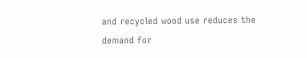and recycled wood use reduces the demand for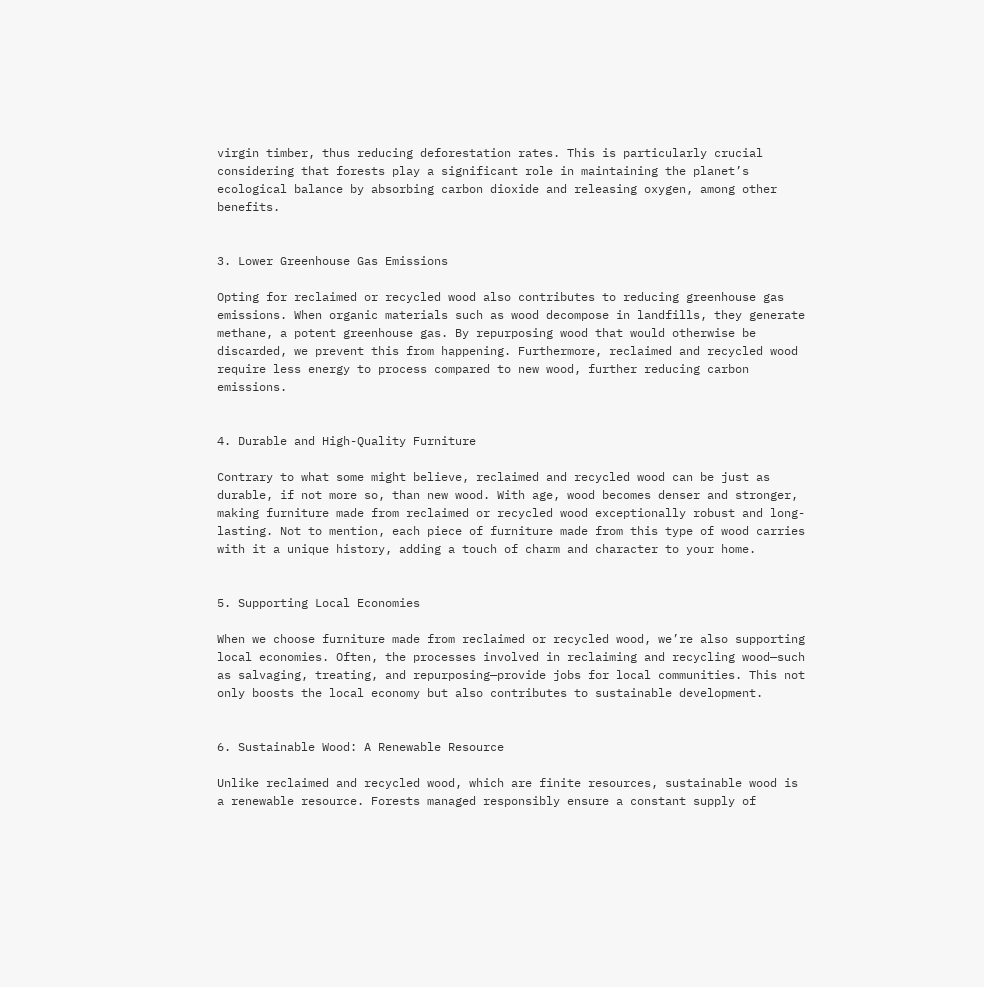virgin timber, thus reducing deforestation rates. This is particularly crucial considering that forests play a significant role in maintaining the planet’s ecological balance by absorbing carbon dioxide and releasing oxygen, among other benefits.


3. Lower Greenhouse Gas Emissions

Opting for reclaimed or recycled wood also contributes to reducing greenhouse gas emissions. When organic materials such as wood decompose in landfills, they generate methane, a potent greenhouse gas. By repurposing wood that would otherwise be discarded, we prevent this from happening. Furthermore, reclaimed and recycled wood require less energy to process compared to new wood, further reducing carbon emissions.


4. Durable and High-Quality Furniture

Contrary to what some might believe, reclaimed and recycled wood can be just as durable, if not more so, than new wood. With age, wood becomes denser and stronger, making furniture made from reclaimed or recycled wood exceptionally robust and long-lasting. Not to mention, each piece of furniture made from this type of wood carries with it a unique history, adding a touch of charm and character to your home.


5. Supporting Local Economies

When we choose furniture made from reclaimed or recycled wood, we’re also supporting local economies. Often, the processes involved in reclaiming and recycling wood—such as salvaging, treating, and repurposing—provide jobs for local communities. This not only boosts the local economy but also contributes to sustainable development.


6. Sustainable Wood: A Renewable Resource

Unlike reclaimed and recycled wood, which are finite resources, sustainable wood is a renewable resource. Forests managed responsibly ensure a constant supply of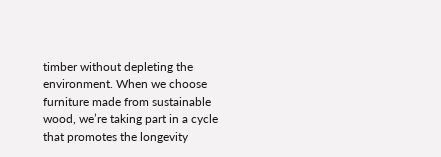timber without depleting the environment. When we choose furniture made from sustainable wood, we’re taking part in a cycle that promotes the longevity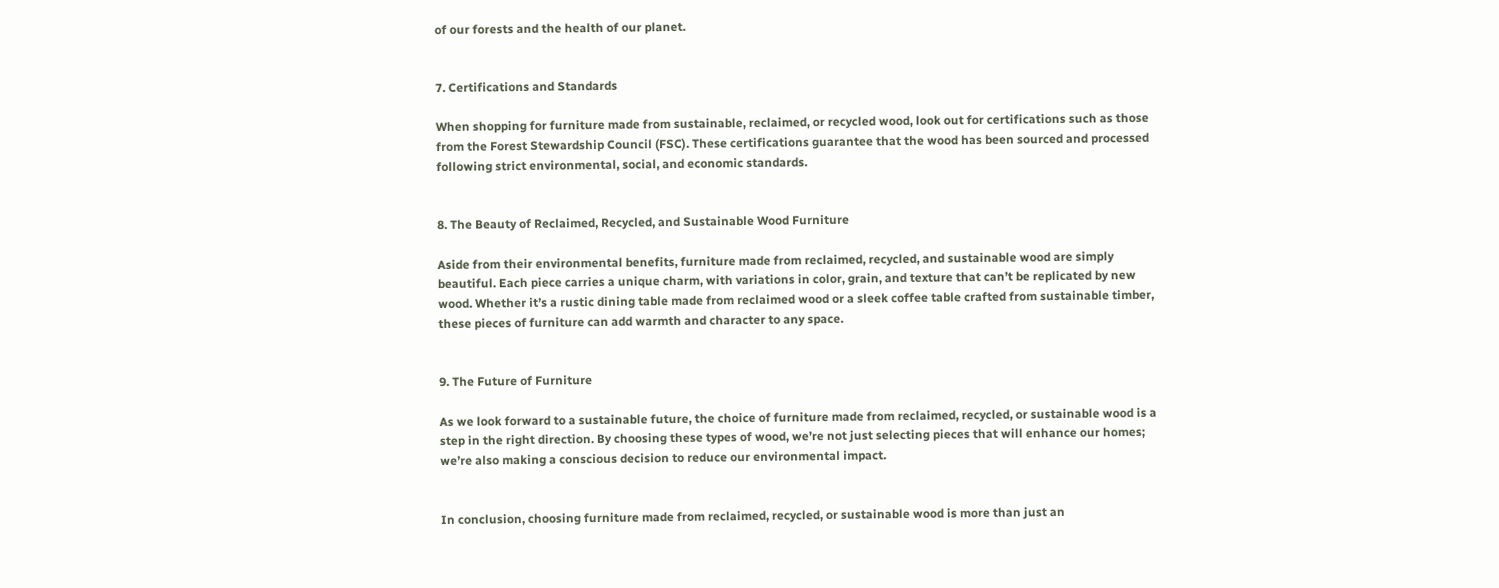of our forests and the health of our planet.


7. Certifications and Standards

When shopping for furniture made from sustainable, reclaimed, or recycled wood, look out for certifications such as those from the Forest Stewardship Council (FSC). These certifications guarantee that the wood has been sourced and processed following strict environmental, social, and economic standards.


8. The Beauty of Reclaimed, Recycled, and Sustainable Wood Furniture

Aside from their environmental benefits, furniture made from reclaimed, recycled, and sustainable wood are simply beautiful. Each piece carries a unique charm, with variations in color, grain, and texture that can’t be replicated by new wood. Whether it’s a rustic dining table made from reclaimed wood or a sleek coffee table crafted from sustainable timber, these pieces of furniture can add warmth and character to any space.


9. The Future of Furniture

As we look forward to a sustainable future, the choice of furniture made from reclaimed, recycled, or sustainable wood is a step in the right direction. By choosing these types of wood, we’re not just selecting pieces that will enhance our homes; we’re also making a conscious decision to reduce our environmental impact.


In conclusion, choosing furniture made from reclaimed, recycled, or sustainable wood is more than just an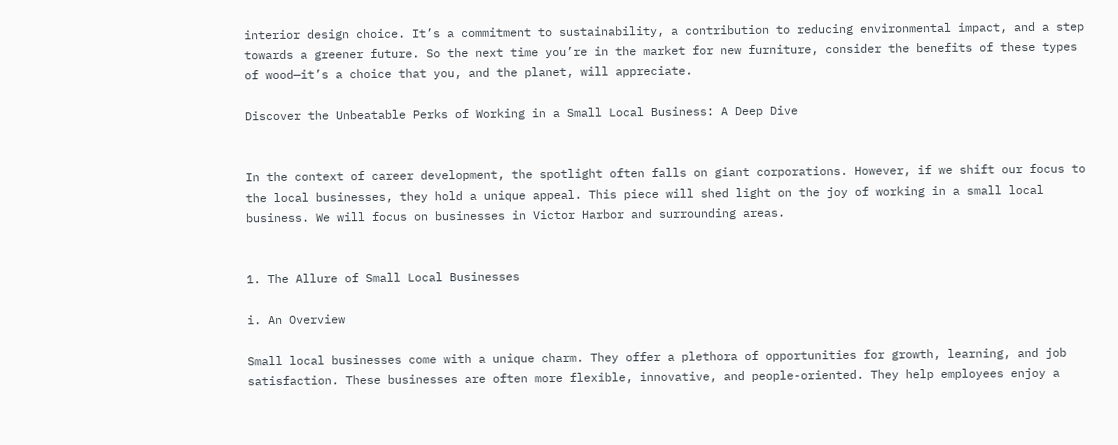interior design choice. It’s a commitment to sustainability, a contribution to reducing environmental impact, and a step towards a greener future. So the next time you’re in the market for new furniture, consider the benefits of these types of wood—it’s a choice that you, and the planet, will appreciate.

Discover the Unbeatable Perks of Working in a Small Local Business: A Deep Dive


In the context of career development, the spotlight often falls on giant corporations. However, if we shift our focus to the local businesses, they hold a unique appeal. This piece will shed light on the joy of working in a small local business. We will focus on businesses in Victor Harbor and surrounding areas.


1. The Allure of Small Local Businesses

i. An Overview

Small local businesses come with a unique charm. They offer a plethora of opportunities for growth, learning, and job satisfaction. These businesses are often more flexible, innovative, and people-oriented. They help employees enjoy a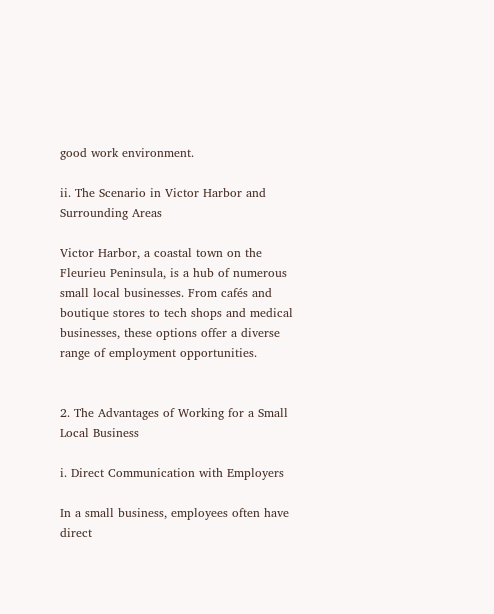good work environment.

ii. The Scenario in Victor Harbor and Surrounding Areas

Victor Harbor, a coastal town on the Fleurieu Peninsula, is a hub of numerous small local businesses. From cafés and boutique stores to tech shops and medical businesses, these options offer a diverse range of employment opportunities.


2. The Advantages of Working for a Small Local Business

i. Direct Communication with Employers

In a small business, employees often have direct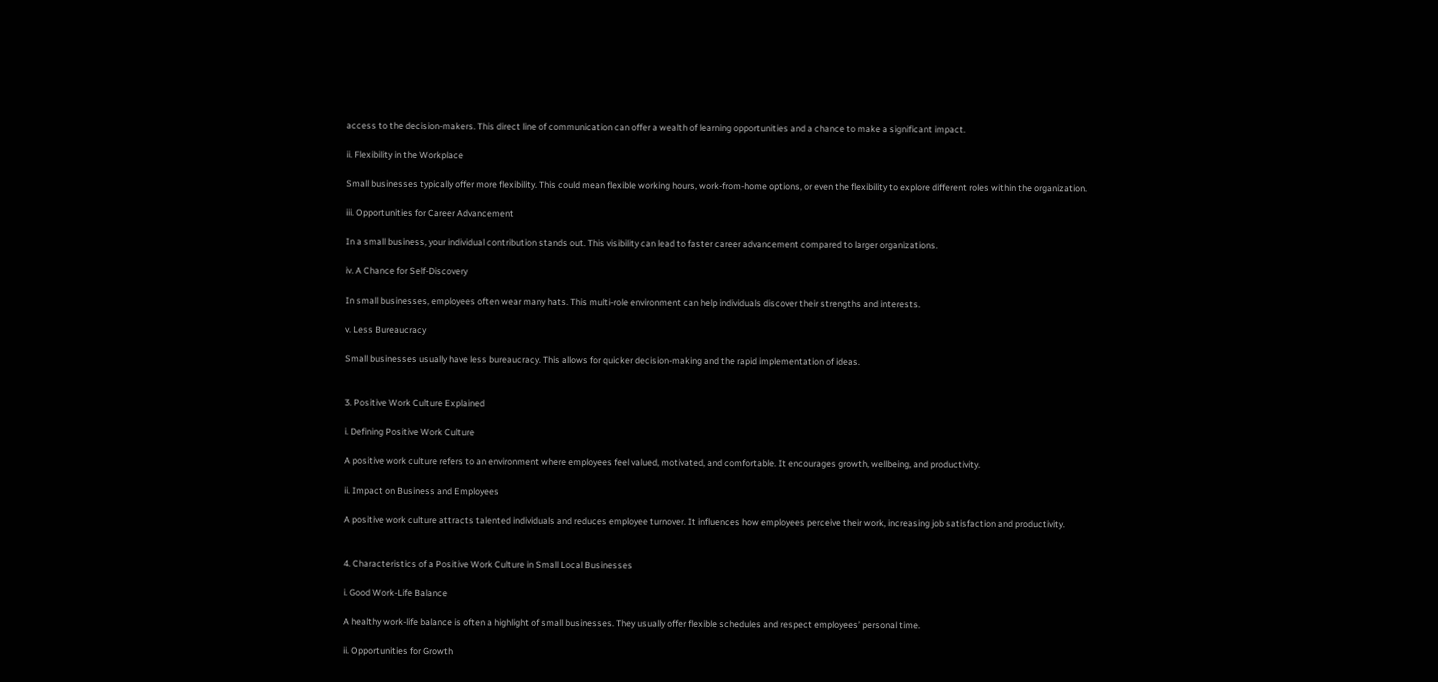access to the decision-makers. This direct line of communication can offer a wealth of learning opportunities and a chance to make a significant impact.

ii. Flexibility in the Workplace

Small businesses typically offer more flexibility. This could mean flexible working hours, work-from-home options, or even the flexibility to explore different roles within the organization.

iii. Opportunities for Career Advancement

In a small business, your individual contribution stands out. This visibility can lead to faster career advancement compared to larger organizations.

iv. A Chance for Self-Discovery

In small businesses, employees often wear many hats. This multi-role environment can help individuals discover their strengths and interests.

v. Less Bureaucracy

Small businesses usually have less bureaucracy. This allows for quicker decision-making and the rapid implementation of ideas.


3. Positive Work Culture Explained

i. Defining Positive Work Culture

A positive work culture refers to an environment where employees feel valued, motivated, and comfortable. It encourages growth, wellbeing, and productivity.

ii. Impact on Business and Employees

A positive work culture attracts talented individuals and reduces employee turnover. It influences how employees perceive their work, increasing job satisfaction and productivity.


4. Characteristics of a Positive Work Culture in Small Local Businesses

i. Good Work-Life Balance

A healthy work-life balance is often a highlight of small businesses. They usually offer flexible schedules and respect employees’ personal time.

ii. Opportunities for Growth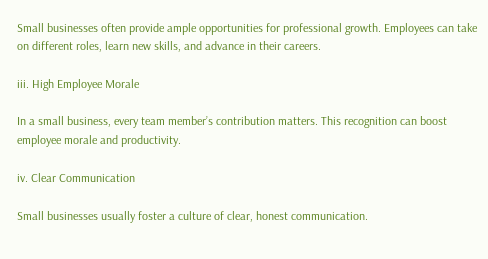Small businesses often provide ample opportunities for professional growth. Employees can take on different roles, learn new skills, and advance in their careers.

iii. High Employee Morale

In a small business, every team member’s contribution matters. This recognition can boost employee morale and productivity.

iv. Clear Communication

Small businesses usually foster a culture of clear, honest communication.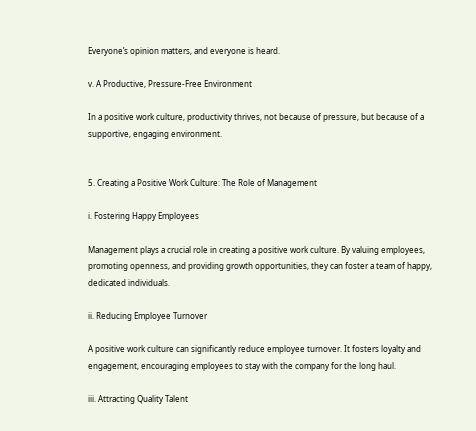Everyone’s opinion matters, and everyone is heard.

v. A Productive, Pressure-Free Environment

In a positive work culture, productivity thrives, not because of pressure, but because of a supportive, engaging environment.


5. Creating a Positive Work Culture: The Role of Management

i. Fostering Happy Employees

Management plays a crucial role in creating a positive work culture. By valuing employees, promoting openness, and providing growth opportunities, they can foster a team of happy, dedicated individuals.

ii. Reducing Employee Turnover

A positive work culture can significantly reduce employee turnover. It fosters loyalty and engagement, encouraging employees to stay with the company for the long haul.

iii. Attracting Quality Talent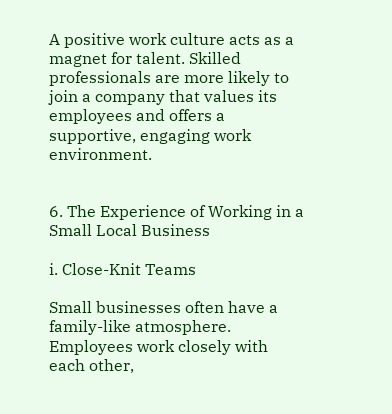A positive work culture acts as a magnet for talent. Skilled professionals are more likely to join a company that values its employees and offers a supportive, engaging work environment.


6. The Experience of Working in a Small Local Business

i. Close-Knit Teams

Small businesses often have a family-like atmosphere. Employees work closely with each other,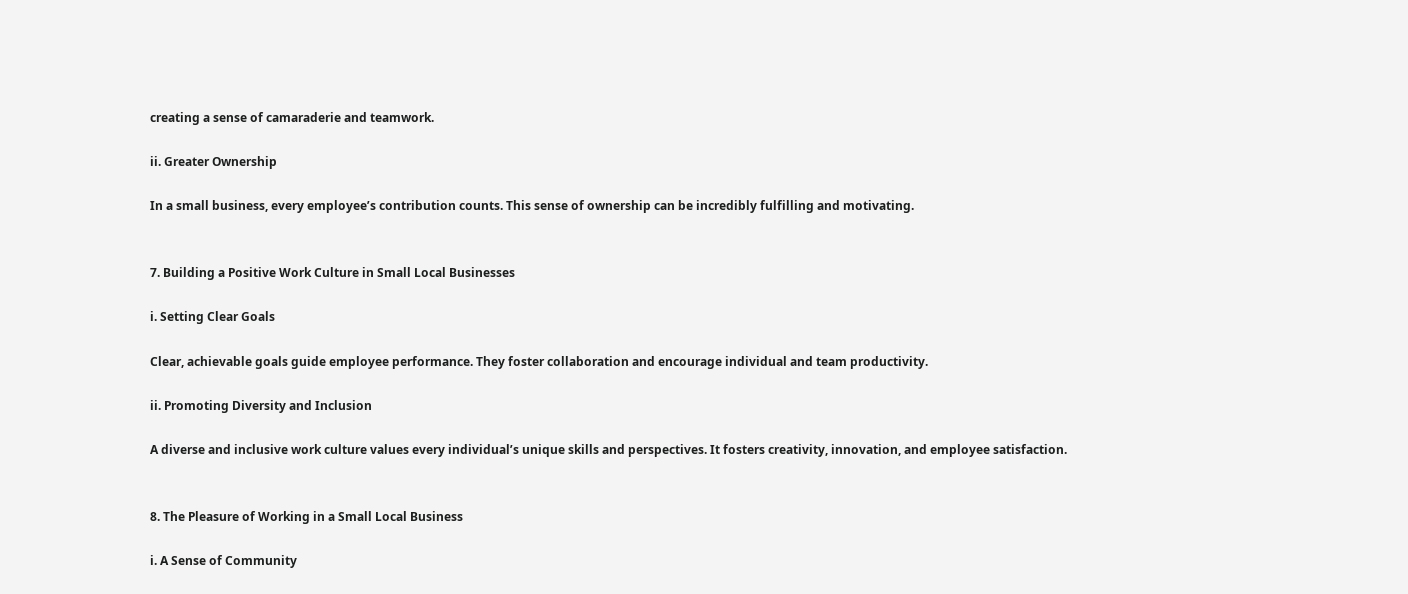creating a sense of camaraderie and teamwork.

ii. Greater Ownership

In a small business, every employee’s contribution counts. This sense of ownership can be incredibly fulfilling and motivating.


7. Building a Positive Work Culture in Small Local Businesses

i. Setting Clear Goals

Clear, achievable goals guide employee performance. They foster collaboration and encourage individual and team productivity.

ii. Promoting Diversity and Inclusion

A diverse and inclusive work culture values every individual’s unique skills and perspectives. It fosters creativity, innovation, and employee satisfaction.


8. The Pleasure of Working in a Small Local Business

i. A Sense of Community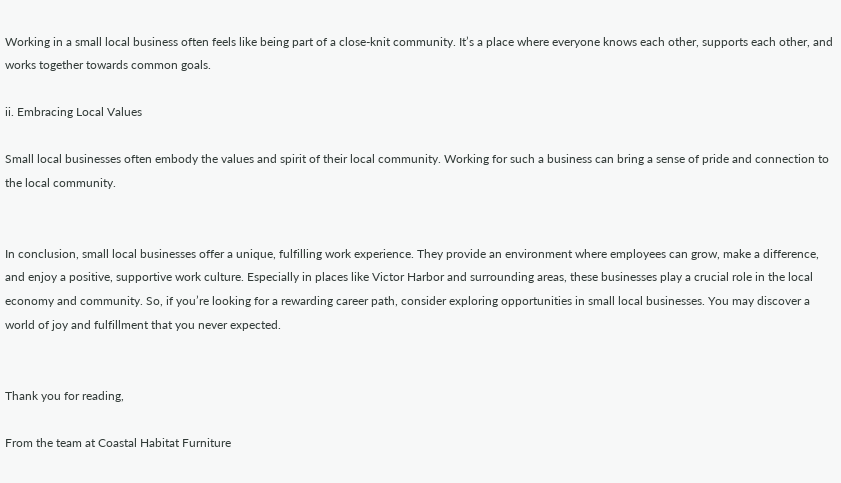Working in a small local business often feels like being part of a close-knit community. It’s a place where everyone knows each other, supports each other, and works together towards common goals.

ii. Embracing Local Values

Small local businesses often embody the values and spirit of their local community. Working for such a business can bring a sense of pride and connection to the local community.


In conclusion, small local businesses offer a unique, fulfilling work experience. They provide an environment where employees can grow, make a difference, and enjoy a positive, supportive work culture. Especially in places like Victor Harbor and surrounding areas, these businesses play a crucial role in the local economy and community. So, if you’re looking for a rewarding career path, consider exploring opportunities in small local businesses. You may discover a world of joy and fulfillment that you never expected.


Thank you for reading,

From the team at Coastal Habitat Furniture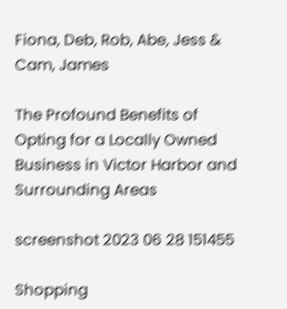Fiona, Deb, Rob, Abe, Jess & Cam, James

The Profound Benefits of Opting for a Locally Owned Business in Victor Harbor and Surrounding Areas

screenshot 2023 06 28 151455

Shopping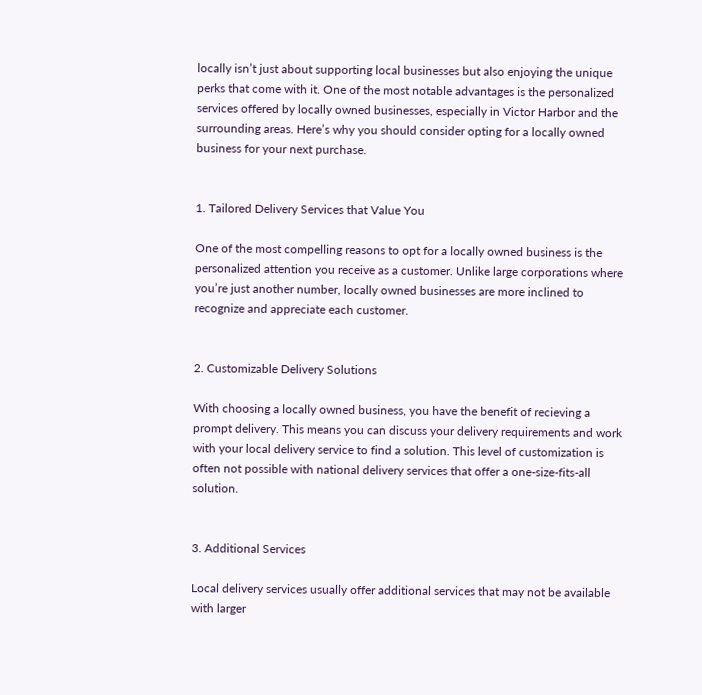locally isn’t just about supporting local businesses but also enjoying the unique perks that come with it. One of the most notable advantages is the personalized services offered by locally owned businesses, especially in Victor Harbor and the surrounding areas. Here’s why you should consider opting for a locally owned business for your next purchase.


1. Tailored Delivery Services that Value You

One of the most compelling reasons to opt for a locally owned business is the personalized attention you receive as a customer. Unlike large corporations where you’re just another number, locally owned businesses are more inclined to recognize and appreciate each customer.


2. Customizable Delivery Solutions

With choosing a locally owned business, you have the benefit of recieving a prompt delivery. This means you can discuss your delivery requirements and work with your local delivery service to find a solution. This level of customization is often not possible with national delivery services that offer a one-size-fits-all solution.


3. Additional Services

Local delivery services usually offer additional services that may not be available with larger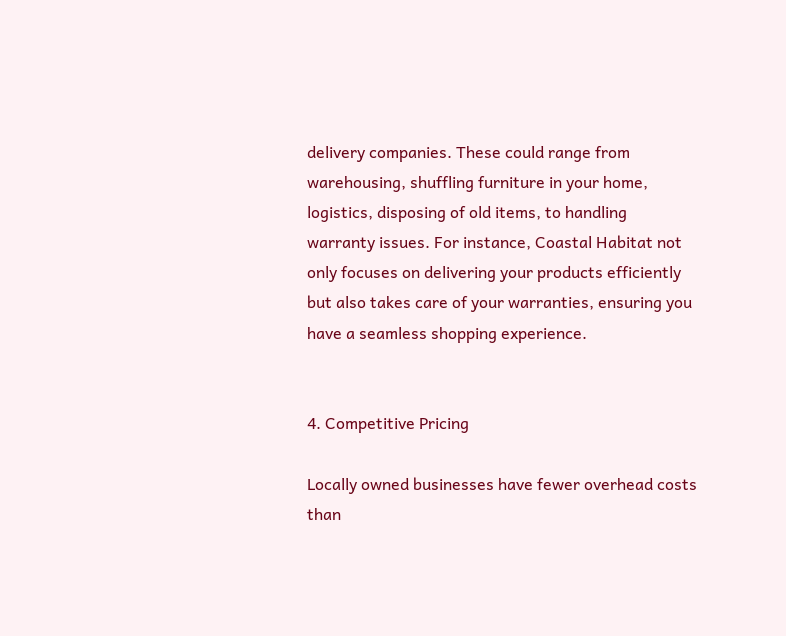delivery companies. These could range from warehousing, shuffling furniture in your home, logistics, disposing of old items, to handling warranty issues. For instance, Coastal Habitat not only focuses on delivering your products efficiently but also takes care of your warranties, ensuring you have a seamless shopping experience.


4. Competitive Pricing

Locally owned businesses have fewer overhead costs than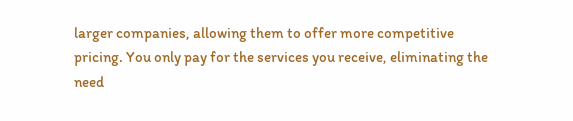larger companies, allowing them to offer more competitive pricing. You only pay for the services you receive, eliminating the need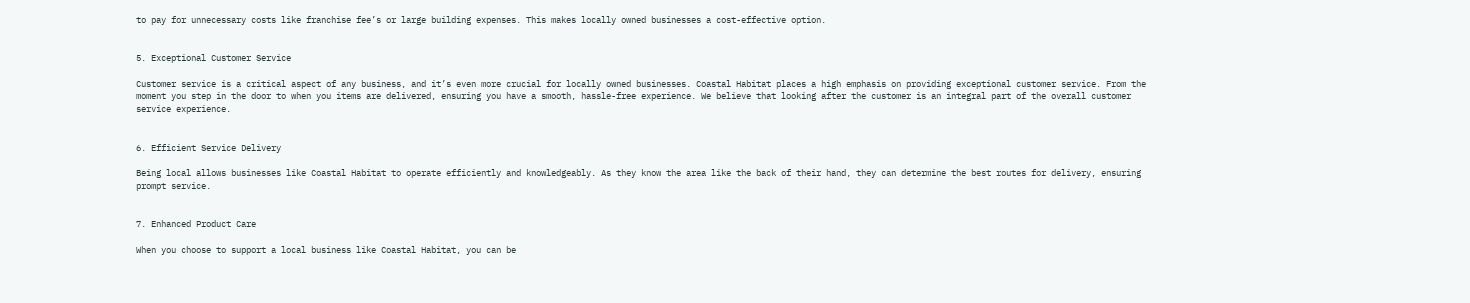to pay for unnecessary costs like franchise fee’s or large building expenses. This makes locally owned businesses a cost-effective option.


5. Exceptional Customer Service

Customer service is a critical aspect of any business, and it’s even more crucial for locally owned businesses. Coastal Habitat places a high emphasis on providing exceptional customer service. From the moment you step in the door to when you items are delivered, ensuring you have a smooth, hassle-free experience. We believe that looking after the customer is an integral part of the overall customer service experience.


6. Efficient Service Delivery

Being local allows businesses like Coastal Habitat to operate efficiently and knowledgeably. As they know the area like the back of their hand, they can determine the best routes for delivery, ensuring prompt service.


7. Enhanced Product Care

When you choose to support a local business like Coastal Habitat, you can be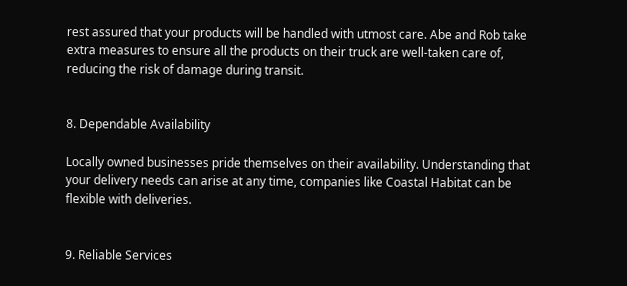rest assured that your products will be handled with utmost care. Abe and Rob take extra measures to ensure all the products on their truck are well-taken care of, reducing the risk of damage during transit.


8. Dependable Availability

Locally owned businesses pride themselves on their availability. Understanding that your delivery needs can arise at any time, companies like Coastal Habitat can be flexible with deliveries.


9. Reliable Services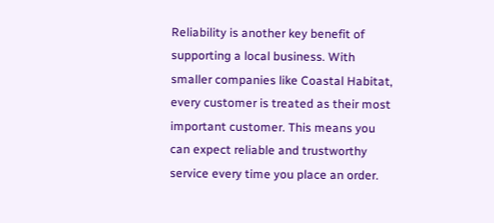Reliability is another key benefit of supporting a local business. With smaller companies like Coastal Habitat, every customer is treated as their most important customer. This means you can expect reliable and trustworthy service every time you place an order.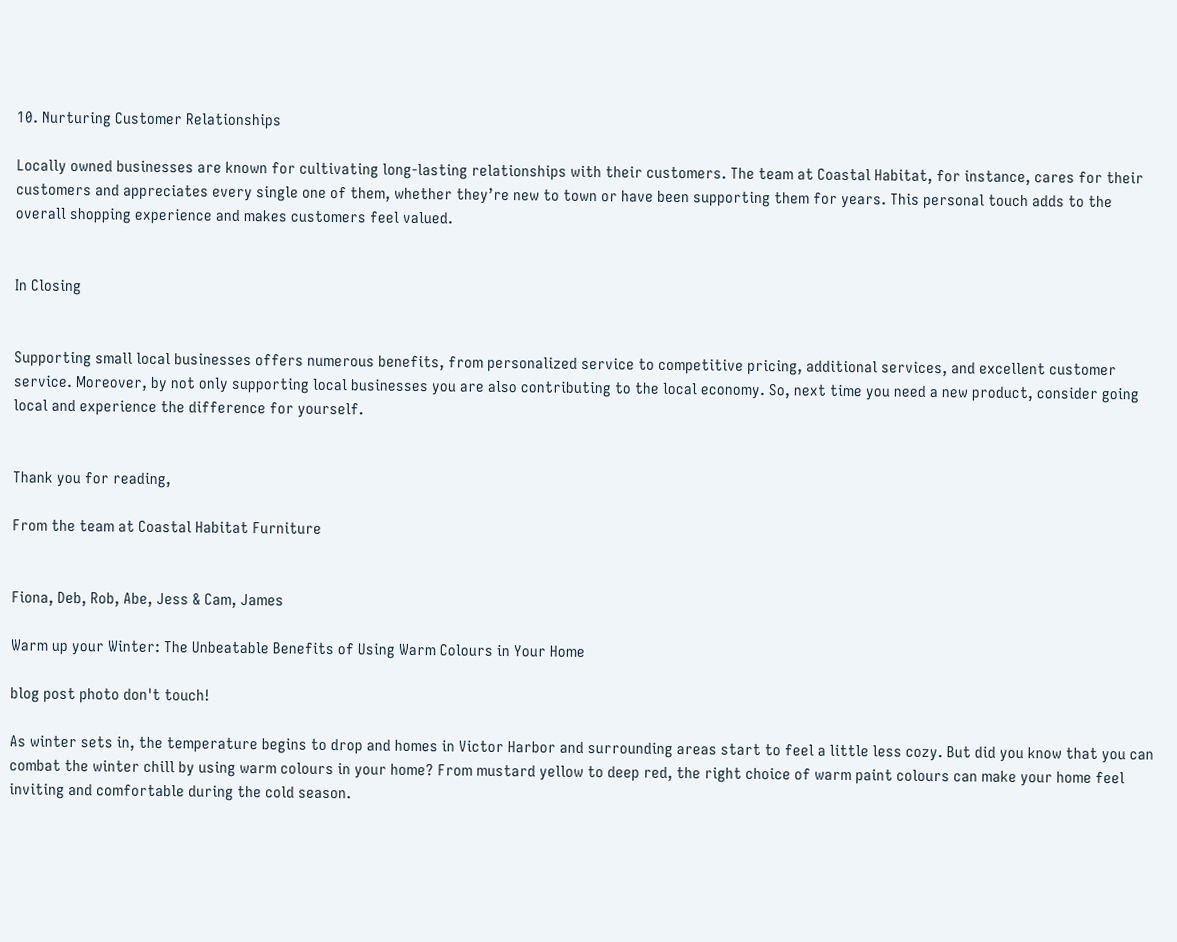10. Nurturing Customer Relationships

Locally owned businesses are known for cultivating long-lasting relationships with their customers. The team at Coastal Habitat, for instance, cares for their customers and appreciates every single one of them, whether they’re new to town or have been supporting them for years. This personal touch adds to the overall shopping experience and makes customers feel valued.


In Closing


Supporting small local businesses offers numerous benefits, from personalized service to competitive pricing, additional services, and excellent customer service. Moreover, by not only supporting local businesses you are also contributing to the local economy. So, next time you need a new product, consider going local and experience the difference for yourself.


Thank you for reading,

From the team at Coastal Habitat Furniture


Fiona, Deb, Rob, Abe, Jess & Cam, James

Warm up your Winter: The Unbeatable Benefits of Using Warm Colours in Your Home

blog post photo don't touch!

As winter sets in, the temperature begins to drop and homes in Victor Harbor and surrounding areas start to feel a little less cozy. But did you know that you can combat the winter chill by using warm colours in your home? From mustard yellow to deep red, the right choice of warm paint colours can make your home feel inviting and comfortable during the cold season.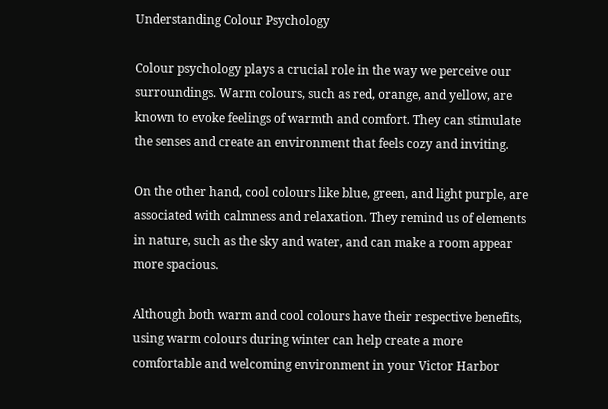Understanding Colour Psychology

Colour psychology plays a crucial role in the way we perceive our surroundings. Warm colours, such as red, orange, and yellow, are known to evoke feelings of warmth and comfort. They can stimulate the senses and create an environment that feels cozy and inviting.

On the other hand, cool colours like blue, green, and light purple, are associated with calmness and relaxation. They remind us of elements in nature, such as the sky and water, and can make a room appear more spacious.

Although both warm and cool colours have their respective benefits, using warm colours during winter can help create a more comfortable and welcoming environment in your Victor Harbor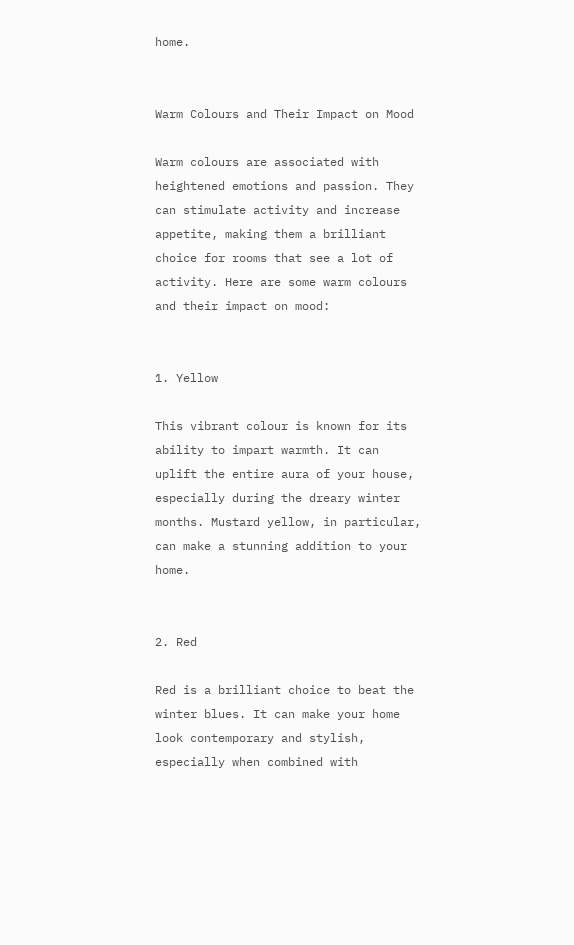home.


Warm Colours and Their Impact on Mood

Warm colours are associated with heightened emotions and passion. They can stimulate activity and increase appetite, making them a brilliant choice for rooms that see a lot of activity. Here are some warm colours and their impact on mood:


1. Yellow

This vibrant colour is known for its ability to impart warmth. It can uplift the entire aura of your house, especially during the dreary winter months. Mustard yellow, in particular, can make a stunning addition to your home.


2. Red

Red is a brilliant choice to beat the winter blues. It can make your home look contemporary and stylish, especially when combined with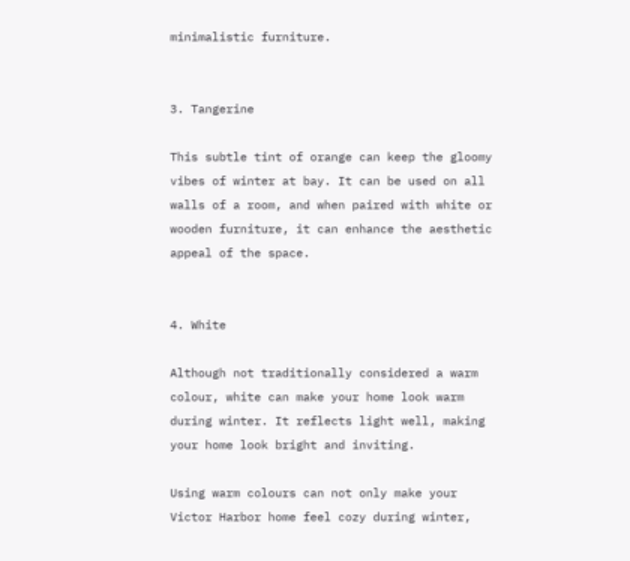minimalistic furniture.


3. Tangerine

This subtle tint of orange can keep the gloomy vibes of winter at bay. It can be used on all walls of a room, and when paired with white or wooden furniture, it can enhance the aesthetic appeal of the space.


4. White

Although not traditionally considered a warm colour, white can make your home look warm during winter. It reflects light well, making your home look bright and inviting.

Using warm colours can not only make your Victor Harbor home feel cozy during winter,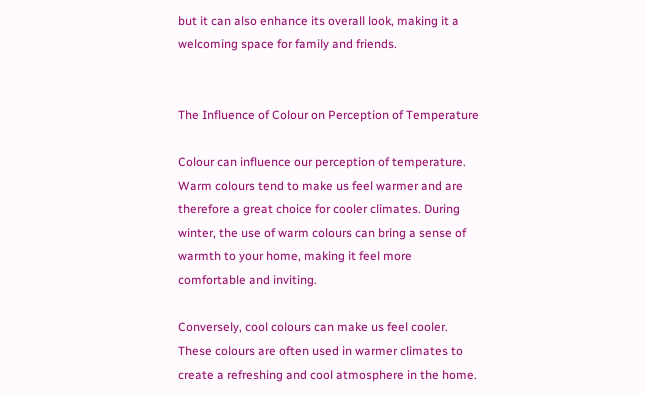but it can also enhance its overall look, making it a welcoming space for family and friends.


The Influence of Colour on Perception of Temperature

Colour can influence our perception of temperature. Warm colours tend to make us feel warmer and are therefore a great choice for cooler climates. During winter, the use of warm colours can bring a sense of warmth to your home, making it feel more comfortable and inviting.

Conversely, cool colours can make us feel cooler. These colours are often used in warmer climates to create a refreshing and cool atmosphere in the home.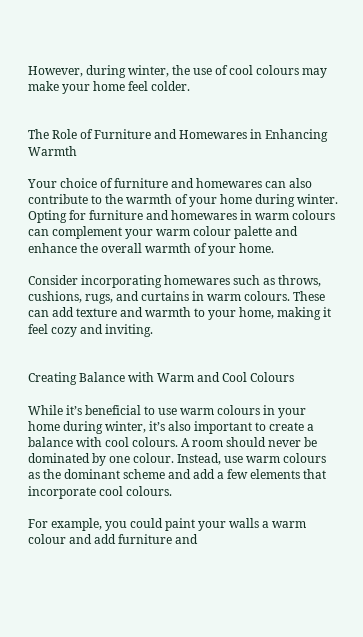However, during winter, the use of cool colours may make your home feel colder.


The Role of Furniture and Homewares in Enhancing Warmth

Your choice of furniture and homewares can also contribute to the warmth of your home during winter. Opting for furniture and homewares in warm colours can complement your warm colour palette and enhance the overall warmth of your home.

Consider incorporating homewares such as throws, cushions, rugs, and curtains in warm colours. These can add texture and warmth to your home, making it feel cozy and inviting.


Creating Balance with Warm and Cool Colours

While it’s beneficial to use warm colours in your home during winter, it’s also important to create a balance with cool colours. A room should never be dominated by one colour. Instead, use warm colours as the dominant scheme and add a few elements that incorporate cool colours.

For example, you could paint your walls a warm colour and add furniture and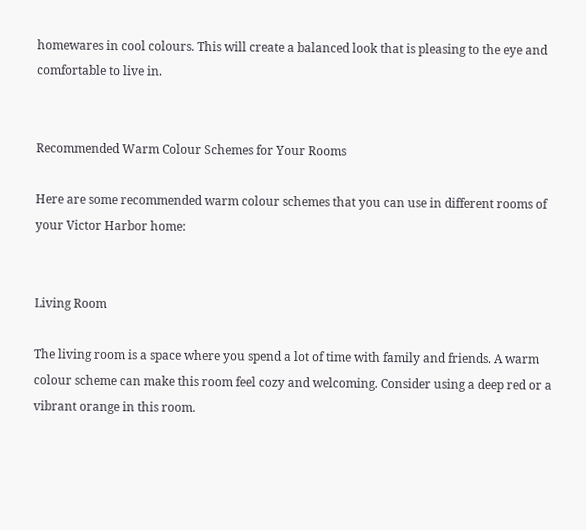homewares in cool colours. This will create a balanced look that is pleasing to the eye and comfortable to live in.


Recommended Warm Colour Schemes for Your Rooms

Here are some recommended warm colour schemes that you can use in different rooms of your Victor Harbor home:


Living Room

The living room is a space where you spend a lot of time with family and friends. A warm colour scheme can make this room feel cozy and welcoming. Consider using a deep red or a vibrant orange in this room.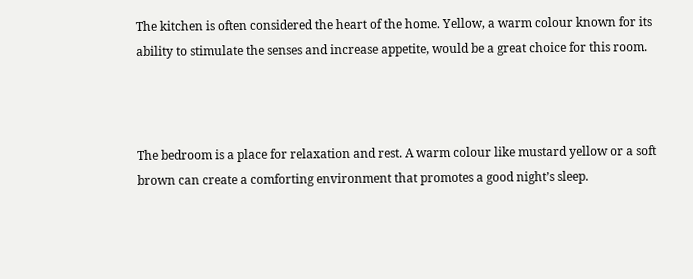The kitchen is often considered the heart of the home. Yellow, a warm colour known for its ability to stimulate the senses and increase appetite, would be a great choice for this room.



The bedroom is a place for relaxation and rest. A warm colour like mustard yellow or a soft brown can create a comforting environment that promotes a good night’s sleep.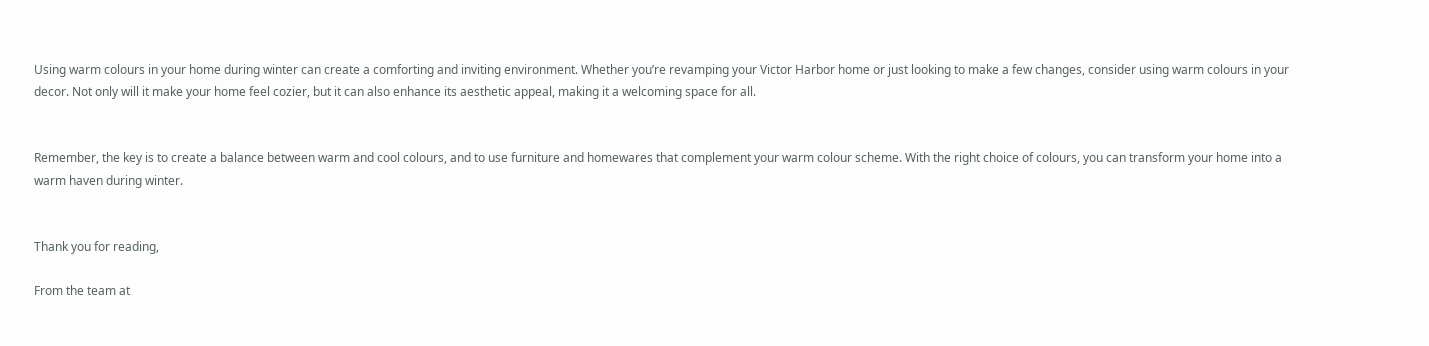Using warm colours in your home during winter can create a comforting and inviting environment. Whether you’re revamping your Victor Harbor home or just looking to make a few changes, consider using warm colours in your decor. Not only will it make your home feel cozier, but it can also enhance its aesthetic appeal, making it a welcoming space for all.


Remember, the key is to create a balance between warm and cool colours, and to use furniture and homewares that complement your warm colour scheme. With the right choice of colours, you can transform your home into a warm haven during winter.


Thank you for reading,

From the team at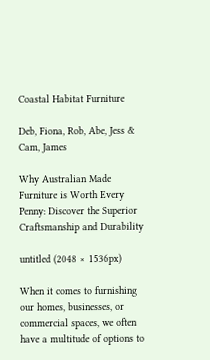Coastal Habitat Furniture

Deb, Fiona, Rob, Abe, Jess & Cam, James

Why Australian Made Furniture is Worth Every Penny: Discover the Superior Craftsmanship and Durability

untitled (2048 × 1536px)

When it comes to furnishing our homes, businesses, or commercial spaces, we often have a multitude of options to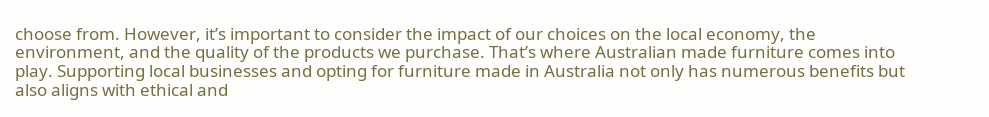choose from. However, it’s important to consider the impact of our choices on the local economy, the environment, and the quality of the products we purchase. That’s where Australian made furniture comes into play. Supporting local businesses and opting for furniture made in Australia not only has numerous benefits but also aligns with ethical and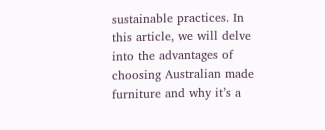sustainable practices. In this article, we will delve into the advantages of choosing Australian made furniture and why it’s a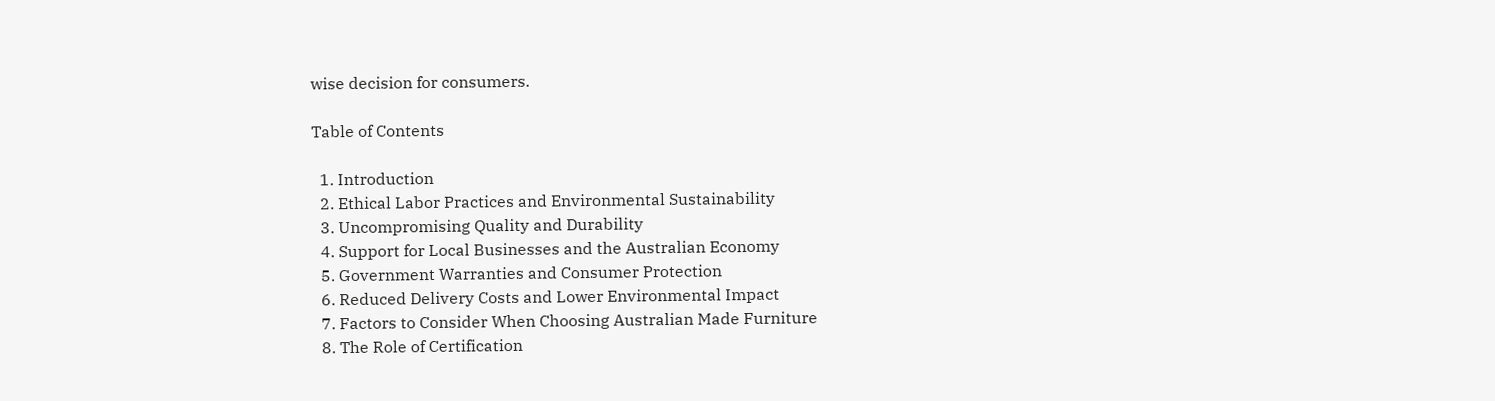wise decision for consumers.

Table of Contents

  1. Introduction
  2. Ethical Labor Practices and Environmental Sustainability
  3. Uncompromising Quality and Durability
  4. Support for Local Businesses and the Australian Economy
  5. Government Warranties and Consumer Protection
  6. Reduced Delivery Costs and Lower Environmental Impact
  7. Factors to Consider When Choosing Australian Made Furniture
  8. The Role of Certification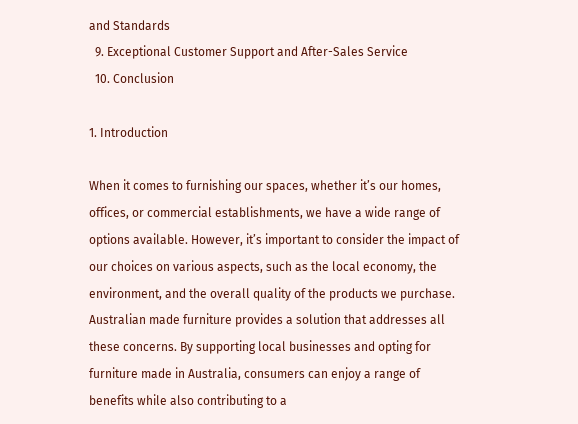and Standards
  9. Exceptional Customer Support and After-Sales Service
  10. Conclusion

1. Introduction

When it comes to furnishing our spaces, whether it’s our homes, offices, or commercial establishments, we have a wide range of options available. However, it’s important to consider the impact of our choices on various aspects, such as the local economy, the environment, and the overall quality of the products we purchase. Australian made furniture provides a solution that addresses all these concerns. By supporting local businesses and opting for furniture made in Australia, consumers can enjoy a range of benefits while also contributing to a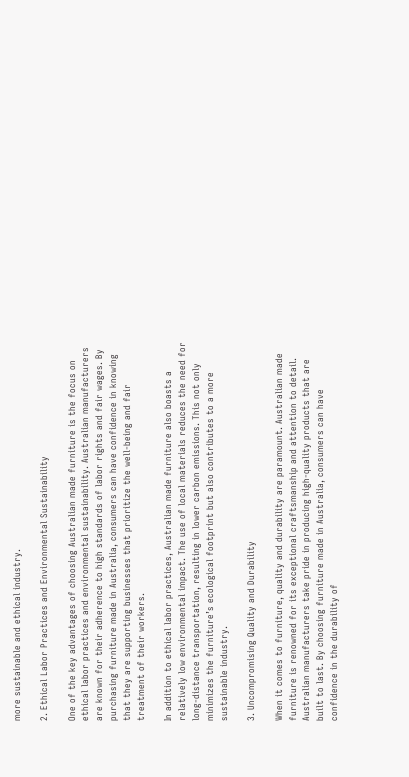more sustainable and ethical industry.

2. Ethical Labor Practices and Environmental Sustainability

One of the key advantages of choosing Australian made furniture is the focus on ethical labor practices and environmental sustainability. Australian manufacturers are known for their adherence to high standards of labor rights and fair wages. By purchasing furniture made in Australia, consumers can have confidence in knowing that they are supporting businesses that prioritize the well-being and fair treatment of their workers.

In addition to ethical labor practices, Australian made furniture also boasts a relatively low environmental impact. The use of local materials reduces the need for long-distance transportation, resulting in lower carbon emissions. This not only minimizes the furniture’s ecological footprint but also contributes to a more sustainable industry.

3. Uncompromising Quality and Durability

When it comes to furniture, quality and durability are paramount. Australian made furniture is renowned for its exceptional craftsmanship and attention to detail. Australian manufacturers take pride in producing high-quality products that are built to last. By choosing furniture made in Australia, consumers can have confidence in the durability of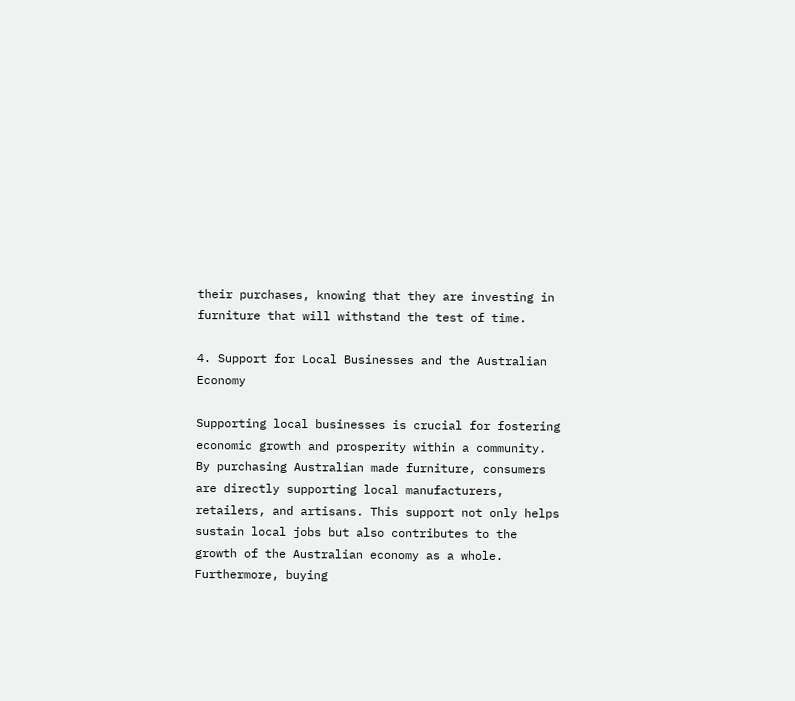their purchases, knowing that they are investing in furniture that will withstand the test of time.

4. Support for Local Businesses and the Australian Economy

Supporting local businesses is crucial for fostering economic growth and prosperity within a community. By purchasing Australian made furniture, consumers are directly supporting local manufacturers, retailers, and artisans. This support not only helps sustain local jobs but also contributes to the growth of the Australian economy as a whole. Furthermore, buying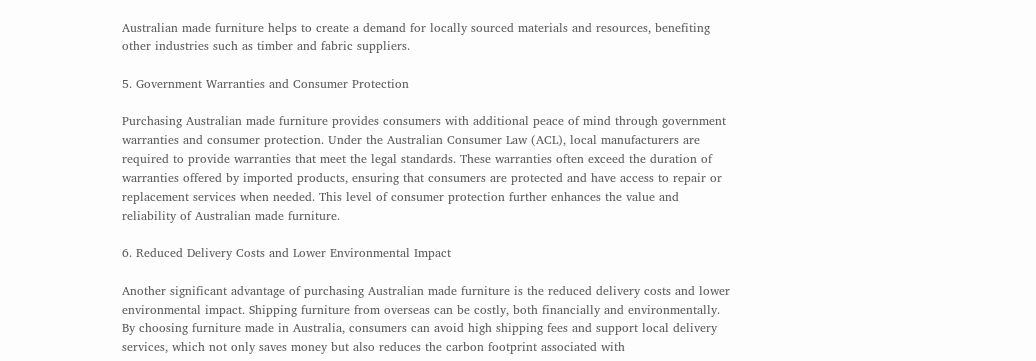Australian made furniture helps to create a demand for locally sourced materials and resources, benefiting other industries such as timber and fabric suppliers.

5. Government Warranties and Consumer Protection

Purchasing Australian made furniture provides consumers with additional peace of mind through government warranties and consumer protection. Under the Australian Consumer Law (ACL), local manufacturers are required to provide warranties that meet the legal standards. These warranties often exceed the duration of warranties offered by imported products, ensuring that consumers are protected and have access to repair or replacement services when needed. This level of consumer protection further enhances the value and reliability of Australian made furniture.

6. Reduced Delivery Costs and Lower Environmental Impact

Another significant advantage of purchasing Australian made furniture is the reduced delivery costs and lower environmental impact. Shipping furniture from overseas can be costly, both financially and environmentally. By choosing furniture made in Australia, consumers can avoid high shipping fees and support local delivery services, which not only saves money but also reduces the carbon footprint associated with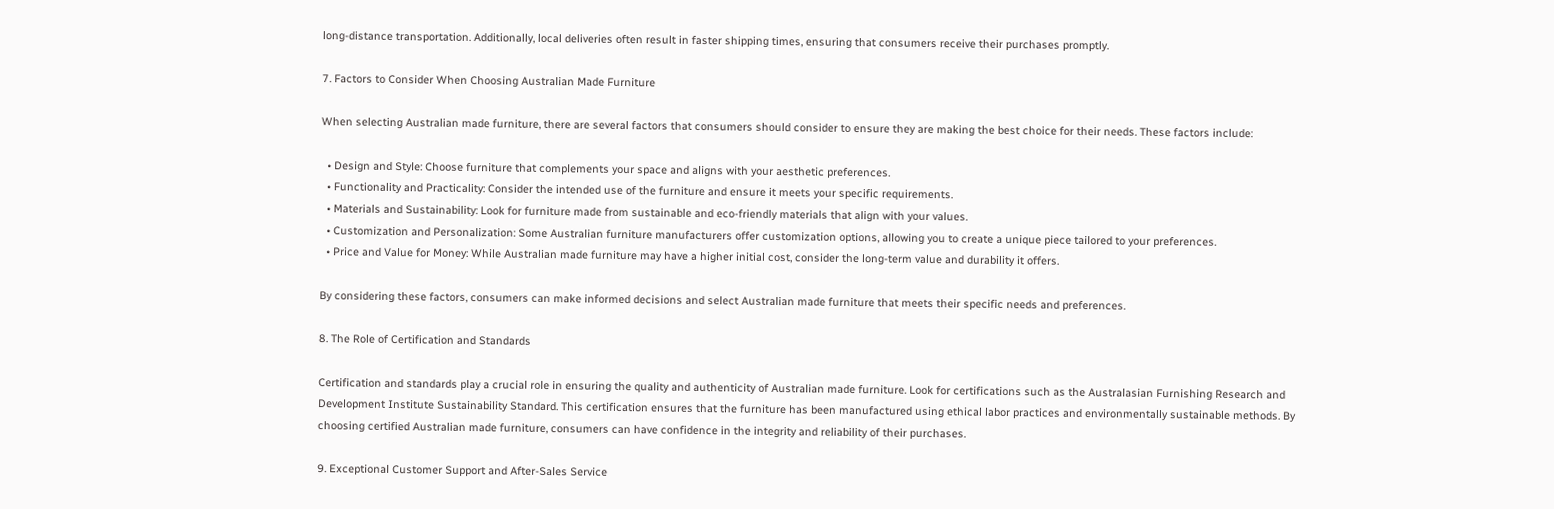long-distance transportation. Additionally, local deliveries often result in faster shipping times, ensuring that consumers receive their purchases promptly.

7. Factors to Consider When Choosing Australian Made Furniture

When selecting Australian made furniture, there are several factors that consumers should consider to ensure they are making the best choice for their needs. These factors include:

  • Design and Style: Choose furniture that complements your space and aligns with your aesthetic preferences.
  • Functionality and Practicality: Consider the intended use of the furniture and ensure it meets your specific requirements.
  • Materials and Sustainability: Look for furniture made from sustainable and eco-friendly materials that align with your values.
  • Customization and Personalization: Some Australian furniture manufacturers offer customization options, allowing you to create a unique piece tailored to your preferences.
  • Price and Value for Money: While Australian made furniture may have a higher initial cost, consider the long-term value and durability it offers.

By considering these factors, consumers can make informed decisions and select Australian made furniture that meets their specific needs and preferences.

8. The Role of Certification and Standards

Certification and standards play a crucial role in ensuring the quality and authenticity of Australian made furniture. Look for certifications such as the Australasian Furnishing Research and Development Institute Sustainability Standard. This certification ensures that the furniture has been manufactured using ethical labor practices and environmentally sustainable methods. By choosing certified Australian made furniture, consumers can have confidence in the integrity and reliability of their purchases.

9. Exceptional Customer Support and After-Sales Service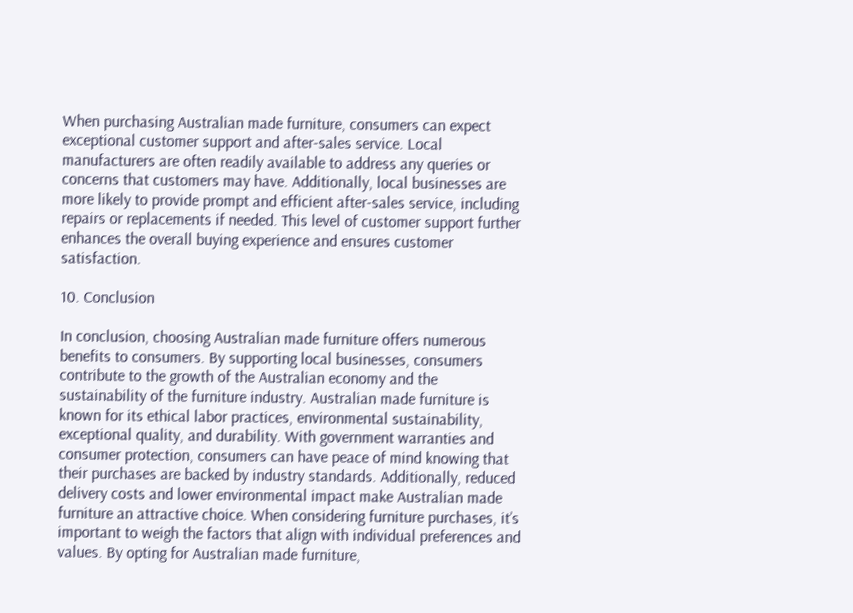When purchasing Australian made furniture, consumers can expect exceptional customer support and after-sales service. Local manufacturers are often readily available to address any queries or concerns that customers may have. Additionally, local businesses are more likely to provide prompt and efficient after-sales service, including repairs or replacements if needed. This level of customer support further enhances the overall buying experience and ensures customer satisfaction.

10. Conclusion

In conclusion, choosing Australian made furniture offers numerous benefits to consumers. By supporting local businesses, consumers contribute to the growth of the Australian economy and the sustainability of the furniture industry. Australian made furniture is known for its ethical labor practices, environmental sustainability, exceptional quality, and durability. With government warranties and consumer protection, consumers can have peace of mind knowing that their purchases are backed by industry standards. Additionally, reduced delivery costs and lower environmental impact make Australian made furniture an attractive choice. When considering furniture purchases, it’s important to weigh the factors that align with individual preferences and values. By opting for Australian made furniture,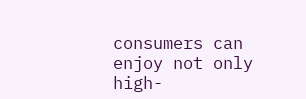consumers can enjoy not only high-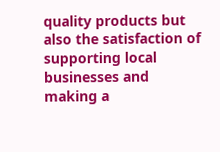quality products but also the satisfaction of supporting local businesses and making a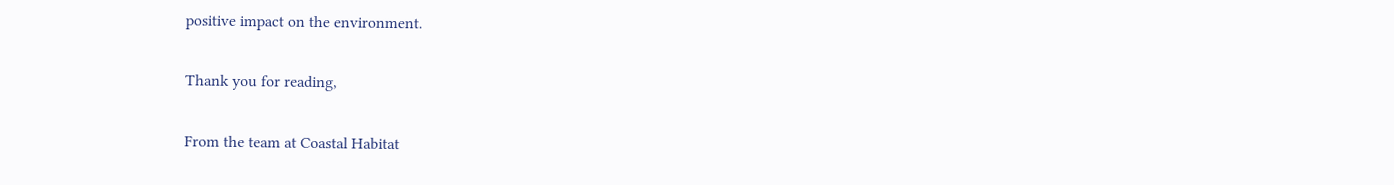positive impact on the environment.

Thank you for reading,

From the team at Coastal Habitat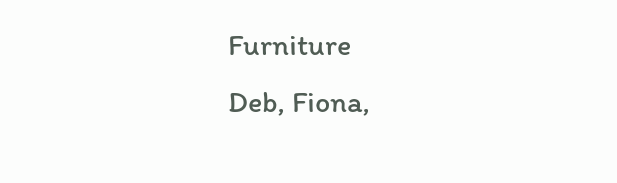Furniture
Deb, Fiona,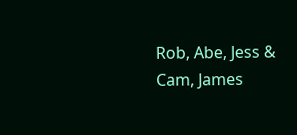Rob, Abe, Jess & Cam, James